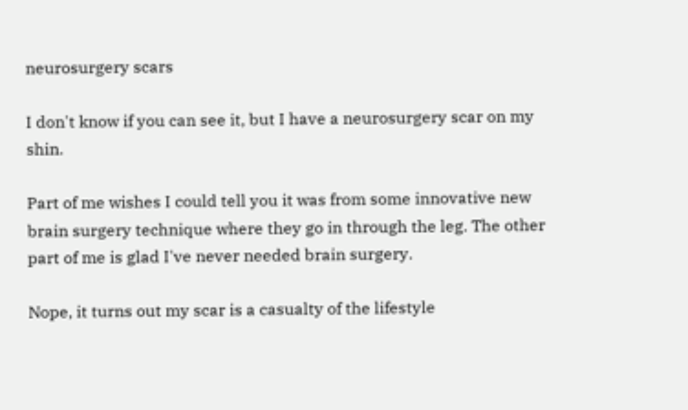neurosurgery scars

I don't know if you can see it, but I have a neurosurgery scar on my shin.

Part of me wishes I could tell you it was from some innovative new brain surgery technique where they go in through the leg. The other part of me is glad I've never needed brain surgery.

Nope, it turns out my scar is a casualty of the lifestyle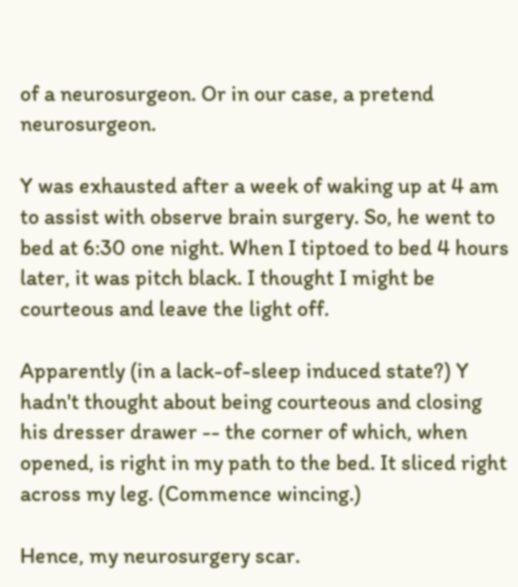of a neurosurgeon. Or in our case, a pretend neurosurgeon.

Y was exhausted after a week of waking up at 4 am to assist with observe brain surgery. So, he went to bed at 6:30 one night. When I tiptoed to bed 4 hours later, it was pitch black. I thought I might be courteous and leave the light off.

Apparently (in a lack-of-sleep induced state?) Y hadn't thought about being courteous and closing his dresser drawer -- the corner of which, when opened, is right in my path to the bed. It sliced right across my leg. (Commence wincing.)

Hence, my neurosurgery scar.